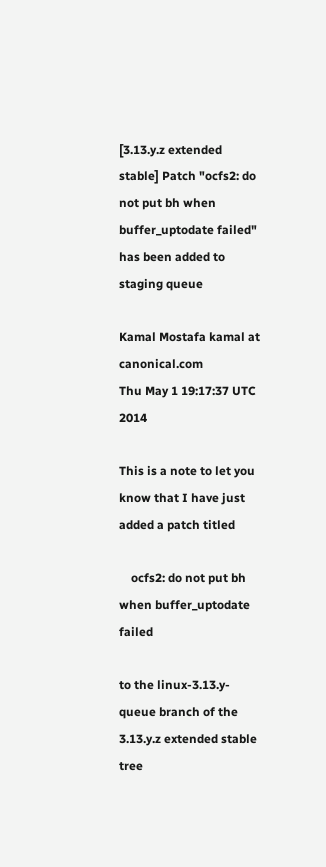[3.13.y.z extended stable] Patch "ocfs2: do not put bh when buffer_uptodate failed" has been added to staging queue

Kamal Mostafa kamal at canonical.com
Thu May 1 19:17:37 UTC 2014

This is a note to let you know that I have just added a patch titled

    ocfs2: do not put bh when buffer_uptodate failed

to the linux-3.13.y-queue branch of the 3.13.y.z extended stable tree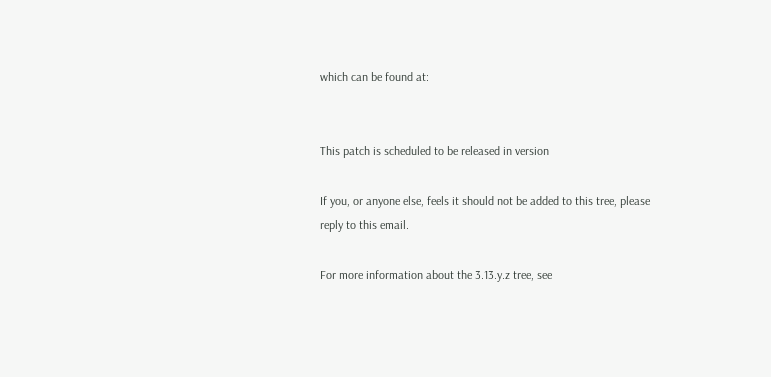which can be found at:


This patch is scheduled to be released in version

If you, or anyone else, feels it should not be added to this tree, please
reply to this email.

For more information about the 3.13.y.z tree, see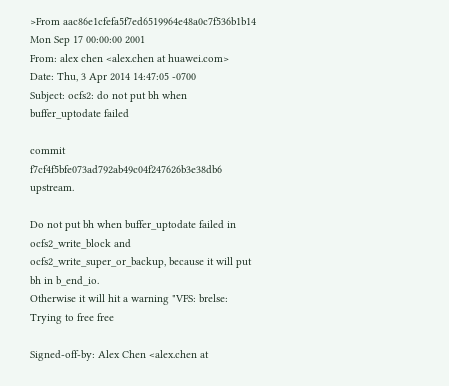>From aac86e1cfefa5f7ed6519964e48a0c7f536b1b14 Mon Sep 17 00:00:00 2001
From: alex chen <alex.chen at huawei.com>
Date: Thu, 3 Apr 2014 14:47:05 -0700
Subject: ocfs2: do not put bh when buffer_uptodate failed

commit f7cf4f5bfe073ad792ab49c04f247626b3e38db6 upstream.

Do not put bh when buffer_uptodate failed in ocfs2_write_block and
ocfs2_write_super_or_backup, because it will put bh in b_end_io.
Otherwise it will hit a warning "VFS: brelse: Trying to free free

Signed-off-by: Alex Chen <alex.chen at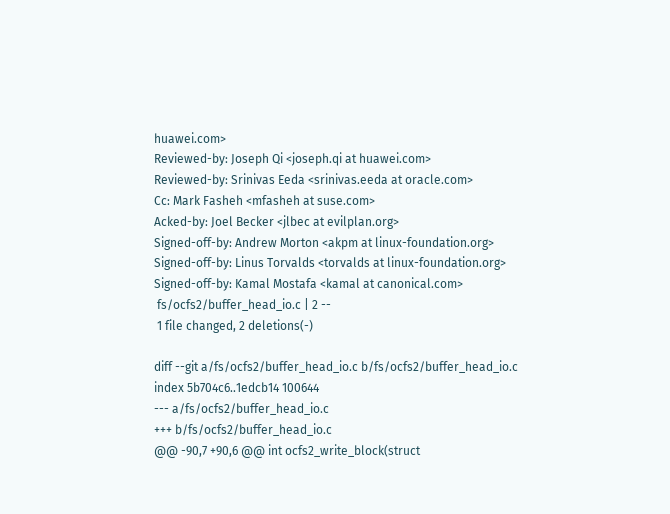huawei.com>
Reviewed-by: Joseph Qi <joseph.qi at huawei.com>
Reviewed-by: Srinivas Eeda <srinivas.eeda at oracle.com>
Cc: Mark Fasheh <mfasheh at suse.com>
Acked-by: Joel Becker <jlbec at evilplan.org>
Signed-off-by: Andrew Morton <akpm at linux-foundation.org>
Signed-off-by: Linus Torvalds <torvalds at linux-foundation.org>
Signed-off-by: Kamal Mostafa <kamal at canonical.com>
 fs/ocfs2/buffer_head_io.c | 2 --
 1 file changed, 2 deletions(-)

diff --git a/fs/ocfs2/buffer_head_io.c b/fs/ocfs2/buffer_head_io.c
index 5b704c6..1edcb14 100644
--- a/fs/ocfs2/buffer_head_io.c
+++ b/fs/ocfs2/buffer_head_io.c
@@ -90,7 +90,6 @@ int ocfs2_write_block(struct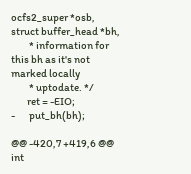ocfs2_super *osb, struct buffer_head *bh,
         * information for this bh as it's not marked locally
         * uptodate. */
        ret = -EIO;
-       put_bh(bh);

@@ -420,7 +419,6 @@ int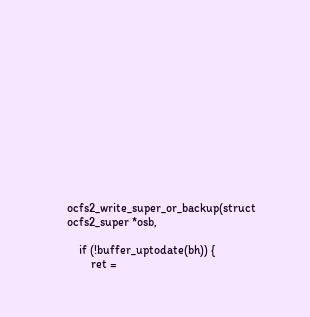ocfs2_write_super_or_backup(struct ocfs2_super *osb,

    if (!buffer_uptodate(bh)) {
        ret =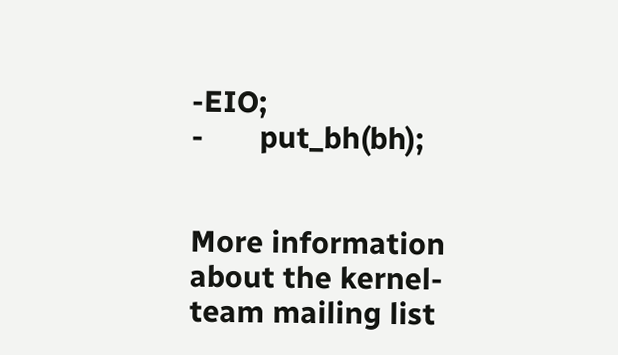-EIO;
-       put_bh(bh);


More information about the kernel-team mailing list